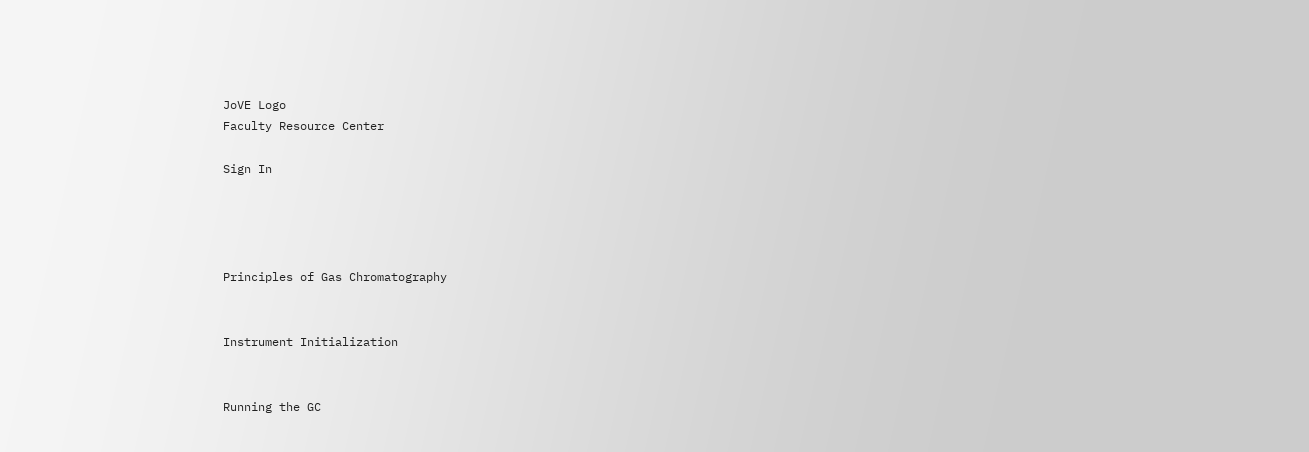JoVE Logo
Faculty Resource Center

Sign In




Principles of Gas Chromatography


Instrument Initialization


Running the GC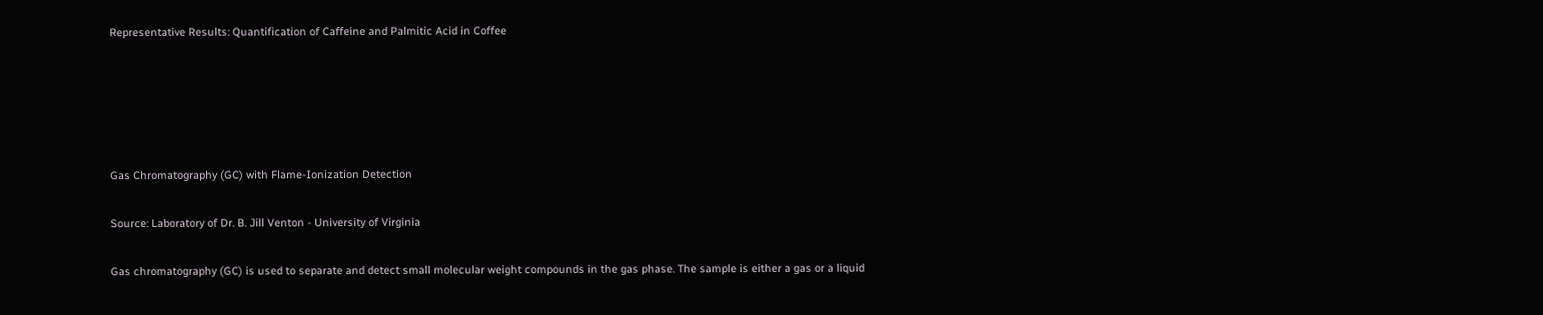Representative Results: Quantification of Caffeine and Palmitic Acid in Coffee





Gas Chromatography (GC) with Flame-Ionization Detection

Source: Laboratory of Dr. B. Jill Venton - University of Virginia

Gas chromatography (GC) is used to separate and detect small molecular weight compounds in the gas phase. The sample is either a gas or a liquid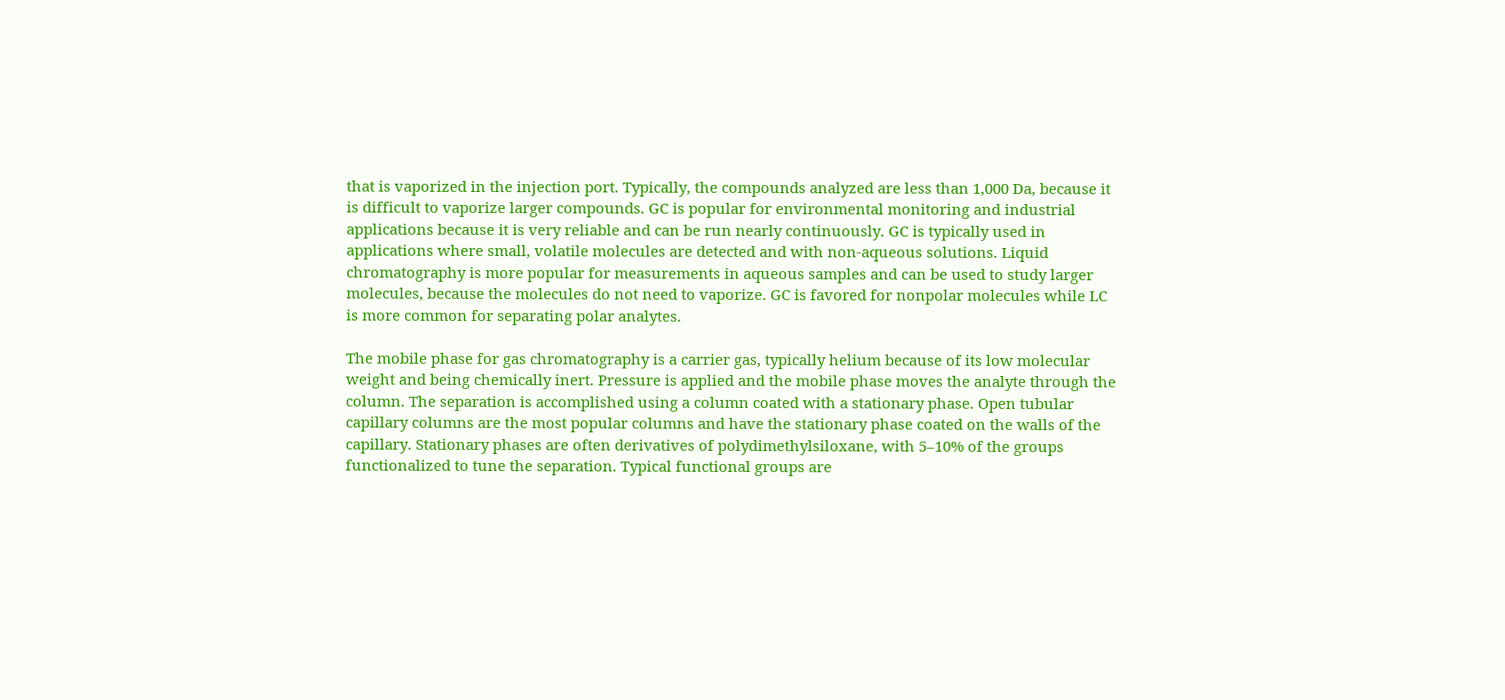that is vaporized in the injection port. Typically, the compounds analyzed are less than 1,000 Da, because it is difficult to vaporize larger compounds. GC is popular for environmental monitoring and industrial applications because it is very reliable and can be run nearly continuously. GC is typically used in applications where small, volatile molecules are detected and with non-aqueous solutions. Liquid chromatography is more popular for measurements in aqueous samples and can be used to study larger molecules, because the molecules do not need to vaporize. GC is favored for nonpolar molecules while LC is more common for separating polar analytes.

The mobile phase for gas chromatography is a carrier gas, typically helium because of its low molecular weight and being chemically inert. Pressure is applied and the mobile phase moves the analyte through the column. The separation is accomplished using a column coated with a stationary phase. Open tubular capillary columns are the most popular columns and have the stationary phase coated on the walls of the capillary. Stationary phases are often derivatives of polydimethylsiloxane, with 5–10% of the groups functionalized to tune the separation. Typical functional groups are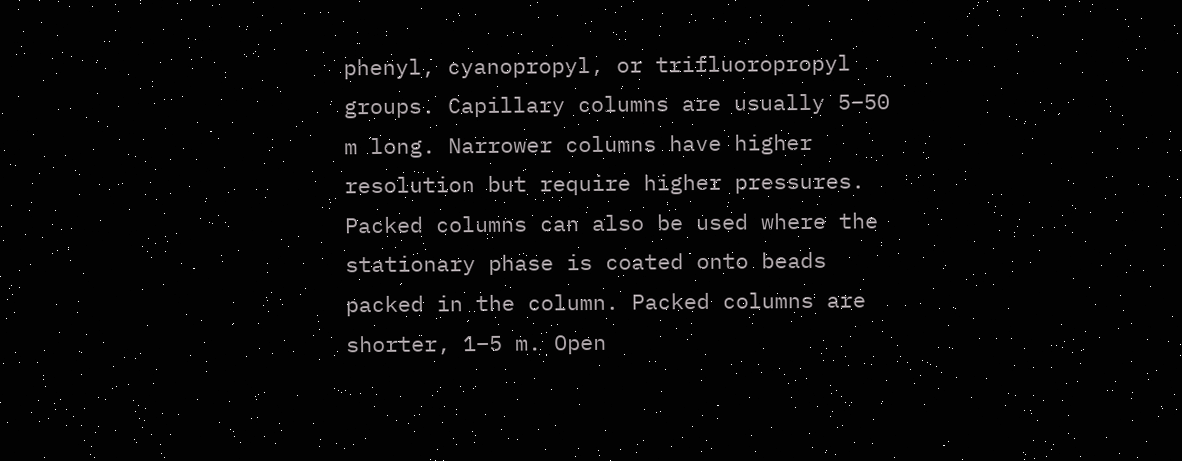phenyl, cyanopropyl, or trifluoropropyl groups. Capillary columns are usually 5–50 m long. Narrower columns have higher resolution but require higher pressures. Packed columns can also be used where the stationary phase is coated onto beads packed in the column. Packed columns are shorter, 1–5 m. Open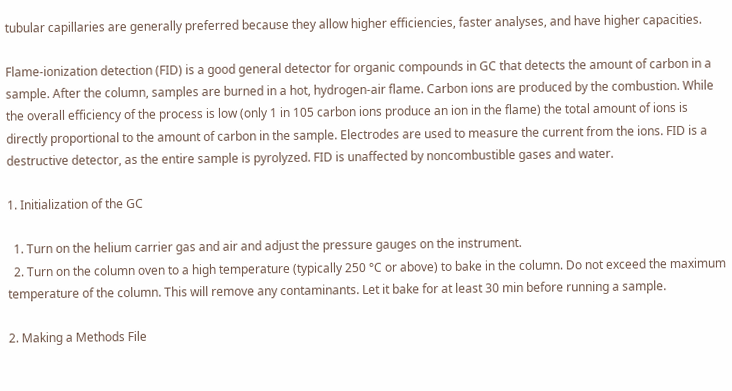tubular capillaries are generally preferred because they allow higher efficiencies, faster analyses, and have higher capacities.

Flame-ionization detection (FID) is a good general detector for organic compounds in GC that detects the amount of carbon in a sample. After the column, samples are burned in a hot, hydrogen-air flame. Carbon ions are produced by the combustion. While the overall efficiency of the process is low (only 1 in 105 carbon ions produce an ion in the flame) the total amount of ions is directly proportional to the amount of carbon in the sample. Electrodes are used to measure the current from the ions. FID is a destructive detector, as the entire sample is pyrolyzed. FID is unaffected by noncombustible gases and water.

1. Initialization of the GC

  1. Turn on the helium carrier gas and air and adjust the pressure gauges on the instrument.
  2. Turn on the column oven to a high temperature (typically 250 °C or above) to bake in the column. Do not exceed the maximum temperature of the column. This will remove any contaminants. Let it bake for at least 30 min before running a sample.

2. Making a Methods File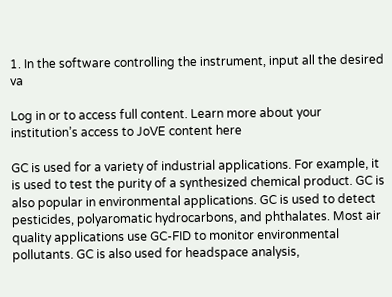1. In the software controlling the instrument, input all the desired va

Log in or to access full content. Learn more about your institution’s access to JoVE content here

GC is used for a variety of industrial applications. For example, it is used to test the purity of a synthesized chemical product. GC is also popular in environmental applications. GC is used to detect pesticides, polyaromatic hydrocarbons, and phthalates. Most air quality applications use GC-FID to monitor environmental pollutants. GC is also used for headspace analysis,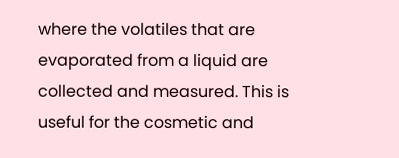where the volatiles that are evaporated from a liquid are collected and measured. This is useful for the cosmetic and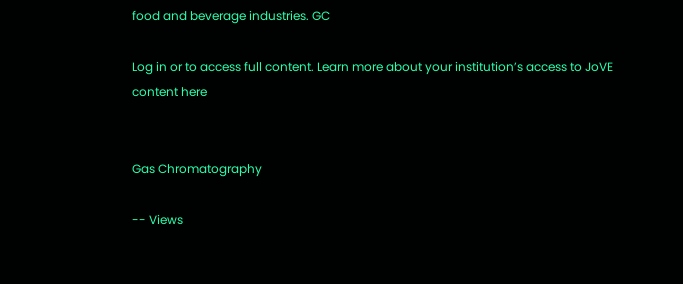food and beverage industries. GC

Log in or to access full content. Learn more about your institution’s access to JoVE content here


Gas Chromatography

-- Views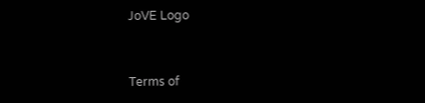JoVE Logo


Terms of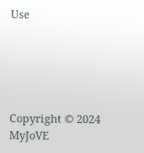Use





Copyright © 2024 MyJoVE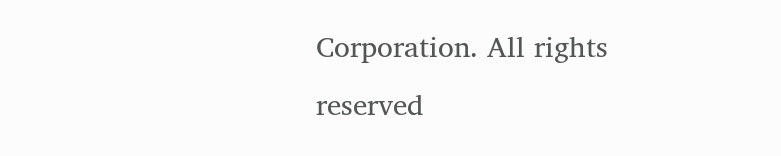Corporation. All rights reserved